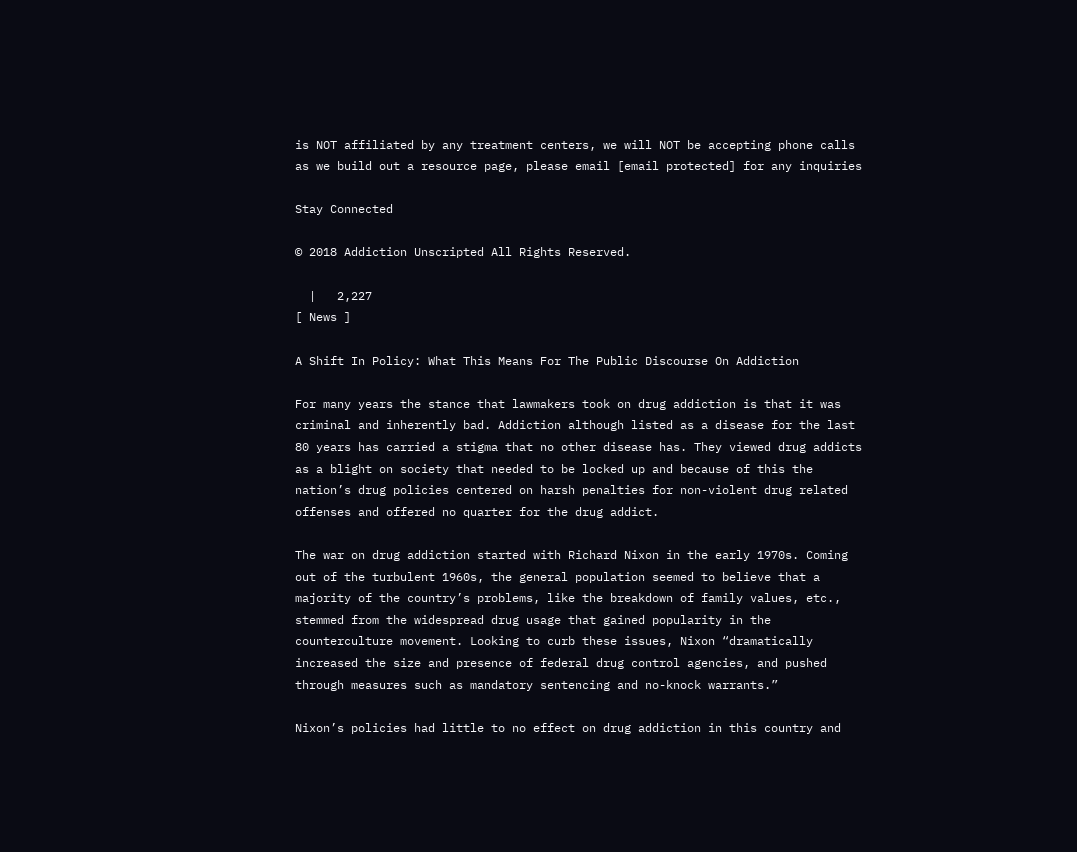is NOT affiliated by any treatment centers, we will NOT be accepting phone calls as we build out a resource page, please email [email protected] for any inquiries

Stay Connected

© 2018 Addiction Unscripted All Rights Reserved.

  |   2,227
[ News ]

A Shift In Policy: What This Means For The Public Discourse On Addiction

For many years the stance that lawmakers took on drug addiction is that it was criminal and inherently bad. Addiction although listed as a disease for the last 80 years has carried a stigma that no other disease has. They viewed drug addicts as a blight on society that needed to be locked up and because of this the nation’s drug policies centered on harsh penalties for non-violent drug related offenses and offered no quarter for the drug addict.

The war on drug addiction started with Richard Nixon in the early 1970s. Coming out of the turbulent 1960s, the general population seemed to believe that a majority of the country’s problems, like the breakdown of family values, etc., stemmed from the widespread drug usage that gained popularity in the counterculture movement. Looking to curb these issues, Nixon “dramatically increased the size and presence of federal drug control agencies, and pushed through measures such as mandatory sentencing and no-knock warrants.”

Nixon’s policies had little to no effect on drug addiction in this country and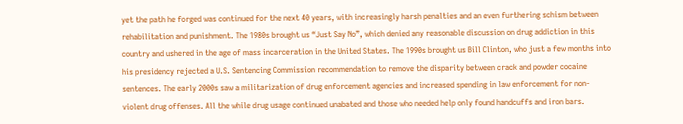yet the path he forged was continued for the next 40 years, with increasingly harsh penalties and an even furthering schism between rehabilitation and punishment. The 1980s brought us “Just Say No”, which denied any reasonable discussion on drug addiction in this country and ushered in the age of mass incarceration in the United States. The 1990s brought us Bill Clinton, who just a few months into his presidency rejected a U.S. Sentencing Commission recommendation to remove the disparity between crack and powder cocaine sentences. The early 2000s saw a militarization of drug enforcement agencies and increased spending in law enforcement for non-violent drug offenses. All the while drug usage continued unabated and those who needed help only found handcuffs and iron bars.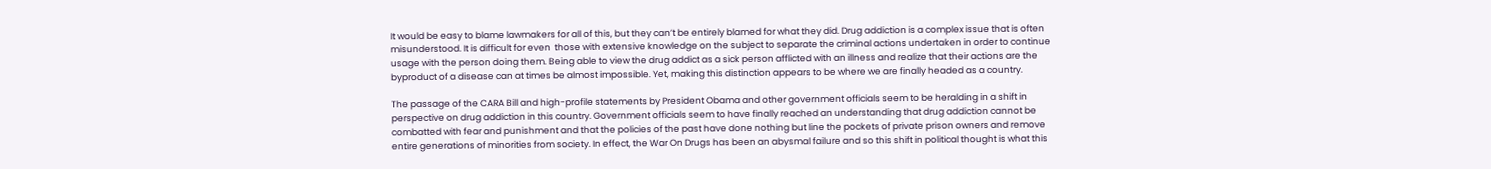It would be easy to blame lawmakers for all of this, but they can’t be entirely blamed for what they did. Drug addiction is a complex issue that is often misunderstood. It is difficult for even  those with extensive knowledge on the subject to separate the criminal actions undertaken in order to continue usage with the person doing them. Being able to view the drug addict as a sick person afflicted with an illness and realize that their actions are the byproduct of a disease can at times be almost impossible. Yet, making this distinction appears to be where we are finally headed as a country.

The passage of the CARA Bill and high-profile statements by President Obama and other government officials seem to be heralding in a shift in perspective on drug addiction in this country. Government officials seem to have finally reached an understanding that drug addiction cannot be combatted with fear and punishment and that the policies of the past have done nothing but line the pockets of private prison owners and remove entire generations of minorities from society. In effect, the War On Drugs has been an abysmal failure and so this shift in political thought is what this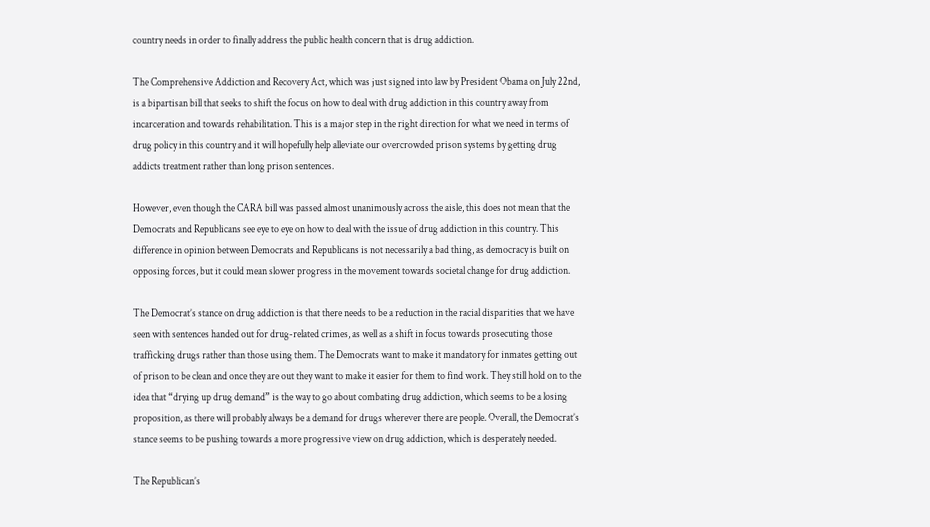country needs in order to finally address the public health concern that is drug addiction.

The Comprehensive Addiction and Recovery Act, which was just signed into law by President Obama on July 22nd, is a bipartisan bill that seeks to shift the focus on how to deal with drug addiction in this country away from incarceration and towards rehabilitation. This is a major step in the right direction for what we need in terms of drug policy in this country and it will hopefully help alleviate our overcrowded prison systems by getting drug addicts treatment rather than long prison sentences.

However, even though the CARA bill was passed almost unanimously across the aisle, this does not mean that the Democrats and Republicans see eye to eye on how to deal with the issue of drug addiction in this country. This difference in opinion between Democrats and Republicans is not necessarily a bad thing, as democracy is built on opposing forces, but it could mean slower progress in the movement towards societal change for drug addiction.

The Democrat’s stance on drug addiction is that there needs to be a reduction in the racial disparities that we have seen with sentences handed out for drug-related crimes, as well as a shift in focus towards prosecuting those trafficking drugs rather than those using them. The Democrats want to make it mandatory for inmates getting out of prison to be clean and once they are out they want to make it easier for them to find work. They still hold on to the idea that “drying up drug demand” is the way to go about combating drug addiction, which seems to be a losing proposition, as there will probably always be a demand for drugs wherever there are people. Overall, the Democrat’s stance seems to be pushing towards a more progressive view on drug addiction, which is desperately needed.

The Republican’s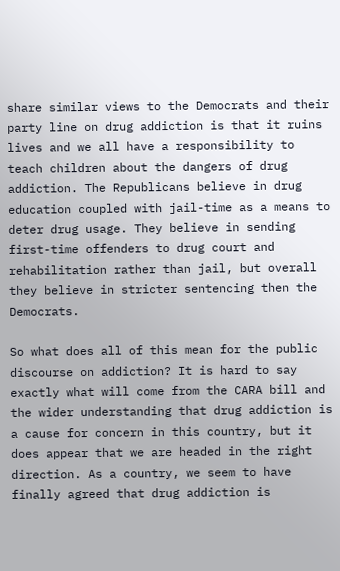share similar views to the Democrats and their party line on drug addiction is that it ruins lives and we all have a responsibility to teach children about the dangers of drug addiction. The Republicans believe in drug education coupled with jail-time as a means to deter drug usage. They believe in sending first-time offenders to drug court and rehabilitation rather than jail, but overall they believe in stricter sentencing then the Democrats.

So what does all of this mean for the public discourse on addiction? It is hard to say exactly what will come from the CARA bill and the wider understanding that drug addiction is a cause for concern in this country, but it does appear that we are headed in the right direction. As a country, we seem to have finally agreed that drug addiction is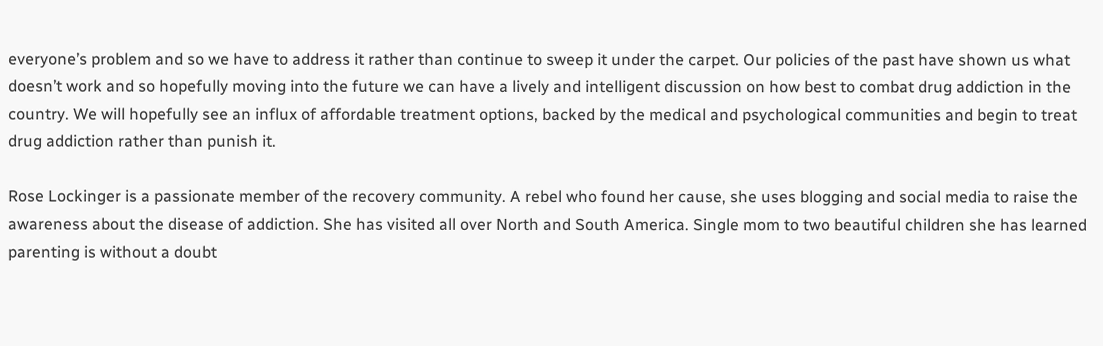everyone’s problem and so we have to address it rather than continue to sweep it under the carpet. Our policies of the past have shown us what doesn’t work and so hopefully moving into the future we can have a lively and intelligent discussion on how best to combat drug addiction in the country. We will hopefully see an influx of affordable treatment options, backed by the medical and psychological communities and begin to treat drug addiction rather than punish it.

Rose Lockinger is a passionate member of the recovery community. A rebel who found her cause, she uses blogging and social media to raise the awareness about the disease of addiction. She has visited all over North and South America. Single mom to two beautiful children she has learned parenting is without a doubt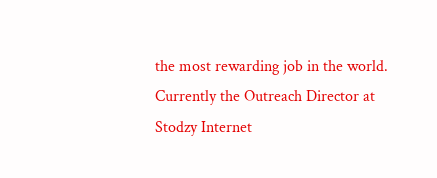the most rewarding job in the world. Currently the Outreach Director at Stodzy Internet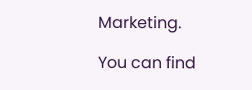Marketing.

You can find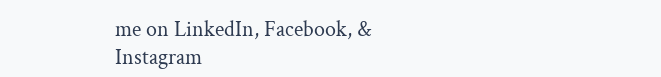me on LinkedIn, Facebook, & Instagram